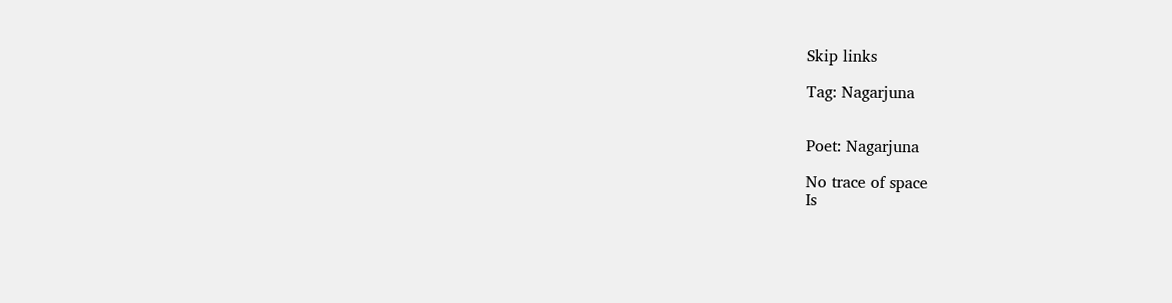Skip links

Tag: Nagarjuna


Poet: Nagarjuna

No trace of space
Is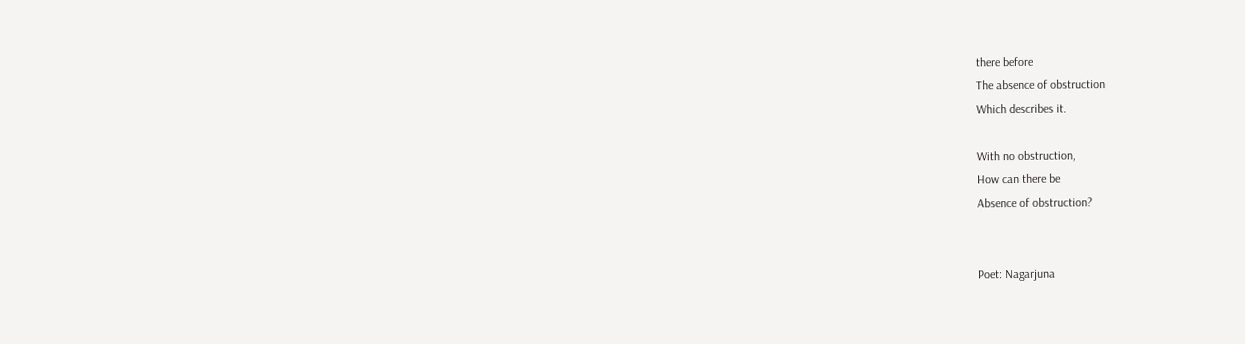there before
The absence of obstruction
Which describes it.

With no obstruction,
How can there be
Absence of obstruction?


Poet: Nagarjuna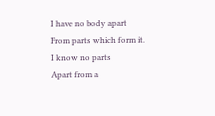I have no body apart
From parts which form it.
I know no parts
Apart from a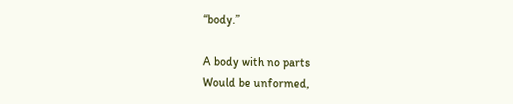“body.”

A body with no parts
Would be unformed,